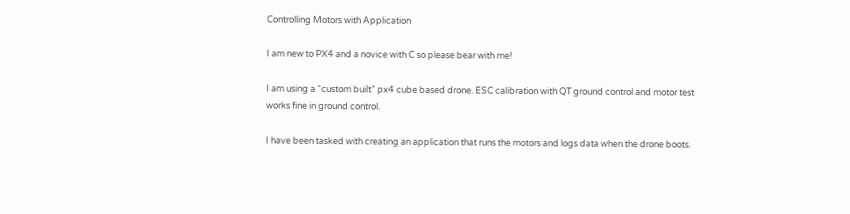Controlling Motors with Application

I am new to PX4 and a novice with C so please bear with me!

I am using a “custom built” px4 cube based drone. ESC calibration with QT ground control and motor test works fine in ground control.

I have been tasked with creating an application that runs the motors and logs data when the drone boots.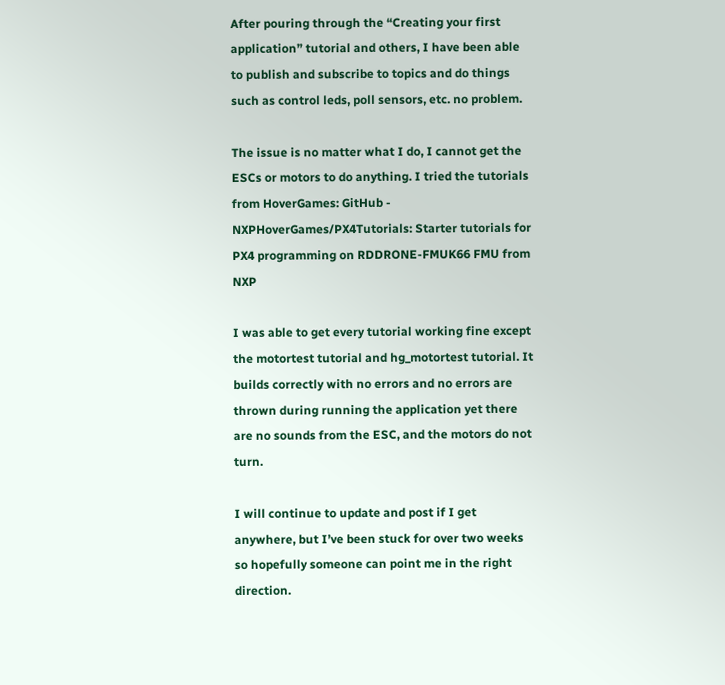After pouring through the “Creating your first application” tutorial and others, I have been able to publish and subscribe to topics and do things such as control leds, poll sensors, etc. no problem.

The issue is no matter what I do, I cannot get the ESCs or motors to do anything. I tried the tutorials from HoverGames: GitHub - NXPHoverGames/PX4Tutorials: Starter tutorials for PX4 programming on RDDRONE-FMUK66 FMU from NXP

I was able to get every tutorial working fine except the motortest tutorial and hg_motortest tutorial. It builds correctly with no errors and no errors are thrown during running the application yet there are no sounds from the ESC, and the motors do not turn.

I will continue to update and post if I get anywhere, but I’ve been stuck for over two weeks so hopefully someone can point me in the right direction.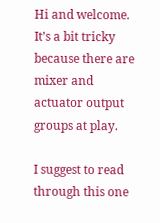Hi and welcome. It’s a bit tricky because there are mixer and actuator output groups at play.

I suggest to read through this one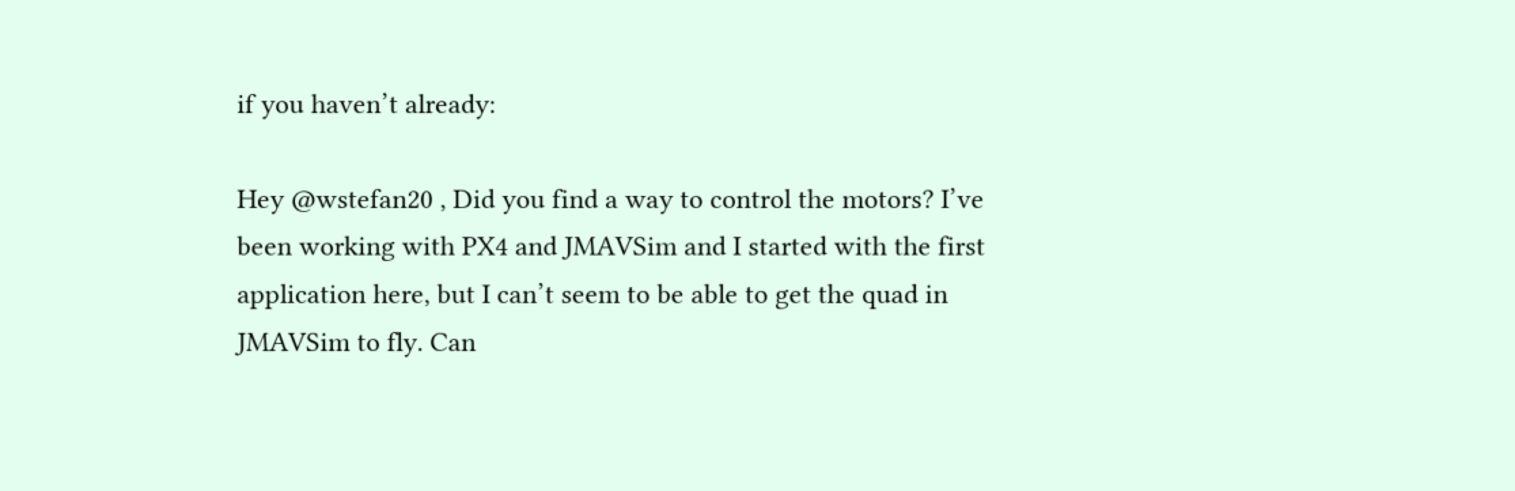if you haven’t already:

Hey @wstefan20 , Did you find a way to control the motors? I’ve been working with PX4 and JMAVSim and I started with the first application here, but I can’t seem to be able to get the quad in JMAVSim to fly. Can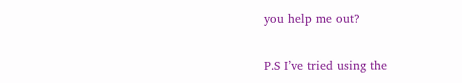you help me out?

P.S I’ve tried using the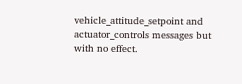vehicle_attitude_setpoint and actuator_controls messages but with no effect.